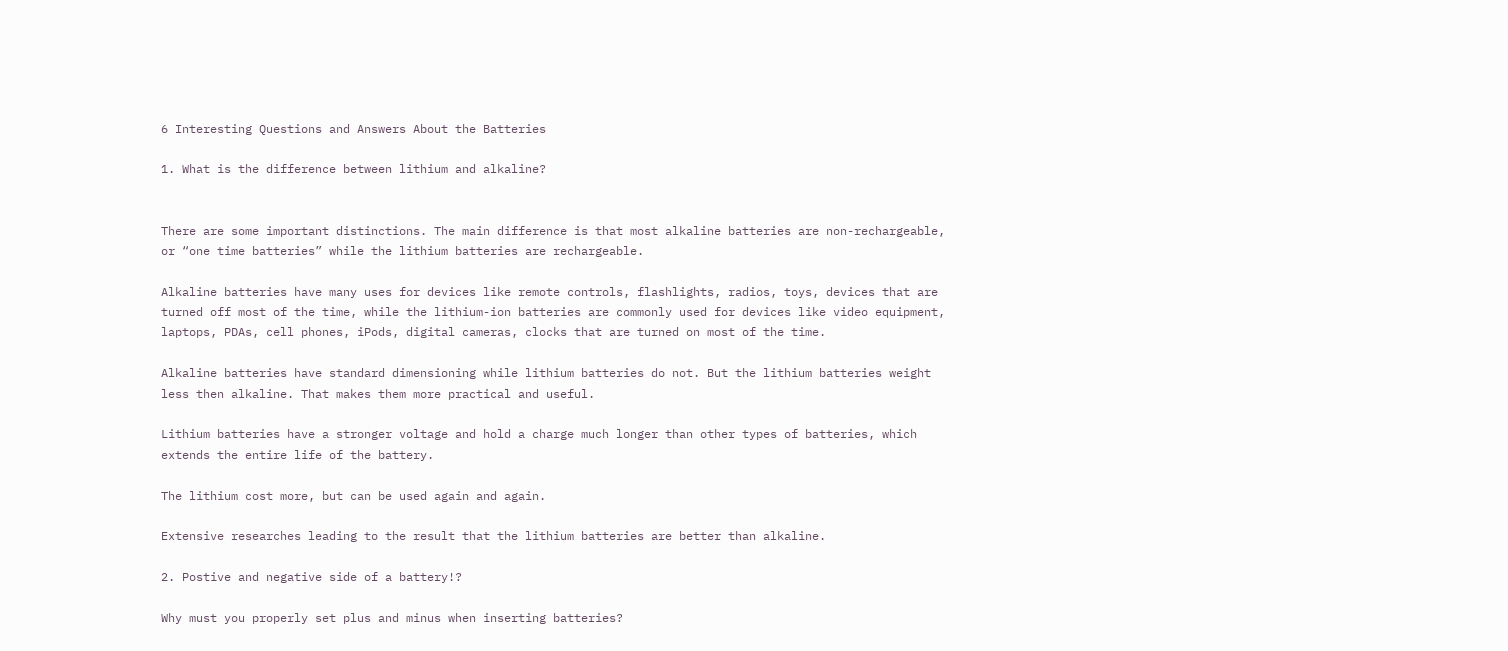6 Interesting Questions and Answers About the Batteries

1. What is the difference between lithium and alkaline?


There are some important distinctions. The main difference is that most alkaline batteries are non-rechargeable, or “one time batteries” while the lithium batteries are rechargeable.

Alkaline batteries have many uses for devices like remote controls, flashlights, radios, toys, devices that are turned off most of the time, while the lithium-ion batteries are commonly used for devices like video equipment, laptops, PDAs, cell phones, iPods, digital cameras, clocks that are turned on most of the time.

Alkaline batteries have standard dimensioning while lithium batteries do not. But the lithium batteries weight less then alkaline. That makes them more practical and useful.

Lithium batteries have a stronger voltage and hold a charge much longer than other types of batteries, which extends the entire life of the battery.

The lithium cost more, but can be used again and again.

Extensive researches leading to the result that the lithium batteries are better than alkaline.

2. Postive and negative side of a battery!?

Why must you properly set plus and minus when inserting batteries?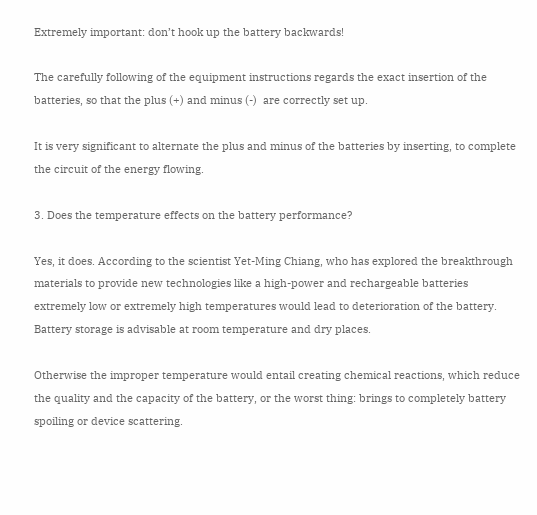Extremely important: don’t hook up the battery backwards!

The carefully following of the equipment instructions regards the exact insertion of the batteries, so that the plus (+) and minus (-)  are correctly set up.

It is very significant to alternate the plus and minus of the batteries by inserting, to complete the circuit of the energy flowing.

3. Does the temperature effects on the battery performance?

Yes, it does. According to the scientist Yet-Ming Chiang, who has explored the breakthrough materials to provide new technologies like a high-power and rechargeable batteries extremely low or extremely high temperatures would lead to deterioration of the battery. Battery storage is advisable at room temperature and dry places.

Otherwise the improper temperature would entail creating chemical reactions, which reduce the quality and the capacity of the battery, or the worst thing: brings to completely battery spoiling or device scattering.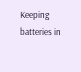Keeping batteries in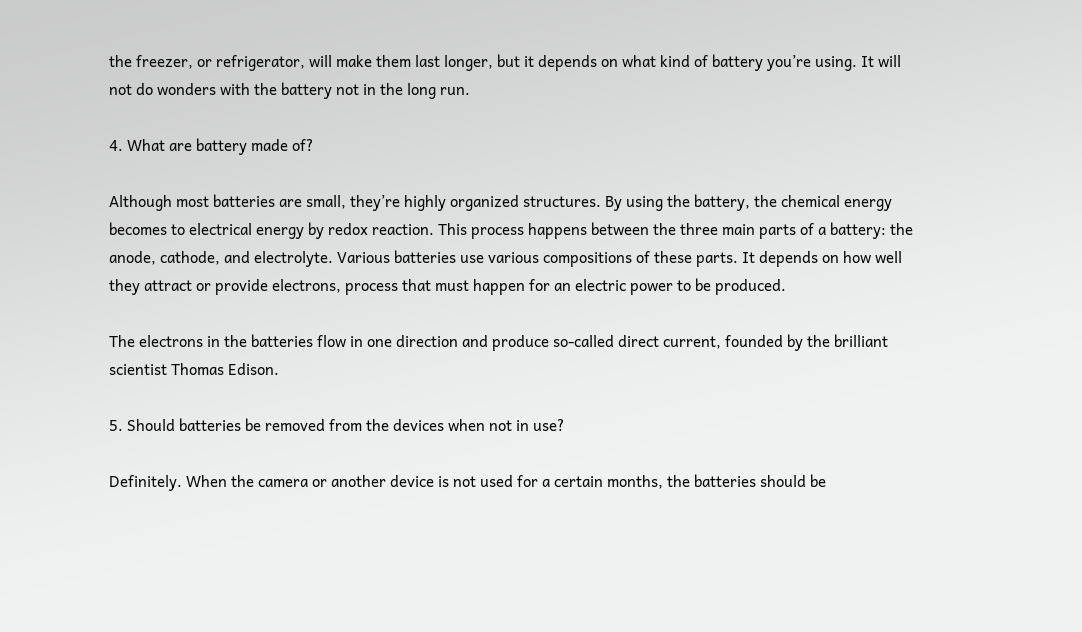the freezer, or refrigerator, will make them last longer, but it depends on what kind of battery you’re using. It will not do wonders with the battery not in the long run.

4. What are battery made of?

Although most batteries are small, they’re highly organized structures. By using the battery, the chemical energy becomes to electrical energy by redox reaction. This process happens between the three main parts of a battery: the anode, cathode, and electrolyte. Various batteries use various compositions of these parts. It depends on how well they attract or provide electrons, process that must happen for an electric power to be produced.

The electrons in the batteries flow in one direction and produce so-called direct current, founded by the brilliant scientist Thomas Edison.

5. Should batteries be removed from the devices when not in use?

Definitely. When the camera or another device is not used for a certain months, the batteries should be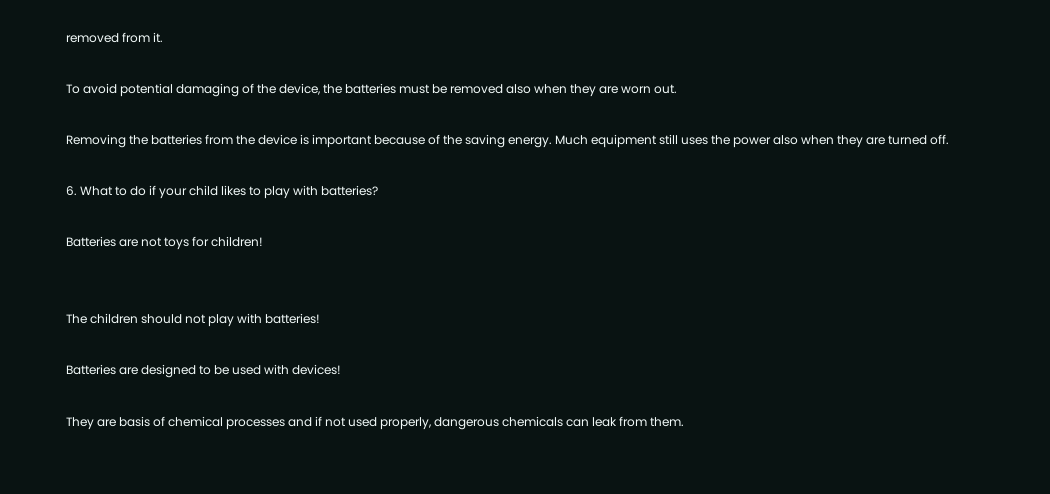removed from it.

To avoid potential damaging of the device, the batteries must be removed also when they are worn out.

Removing the batteries from the device is important because of the saving energy. Much equipment still uses the power also when they are turned off.

6. What to do if your child likes to play with batteries?

Batteries are not toys for children!


The children should not play with batteries!

Batteries are designed to be used with devices!

They are basis of chemical processes and if not used properly, dangerous chemicals can leak from them.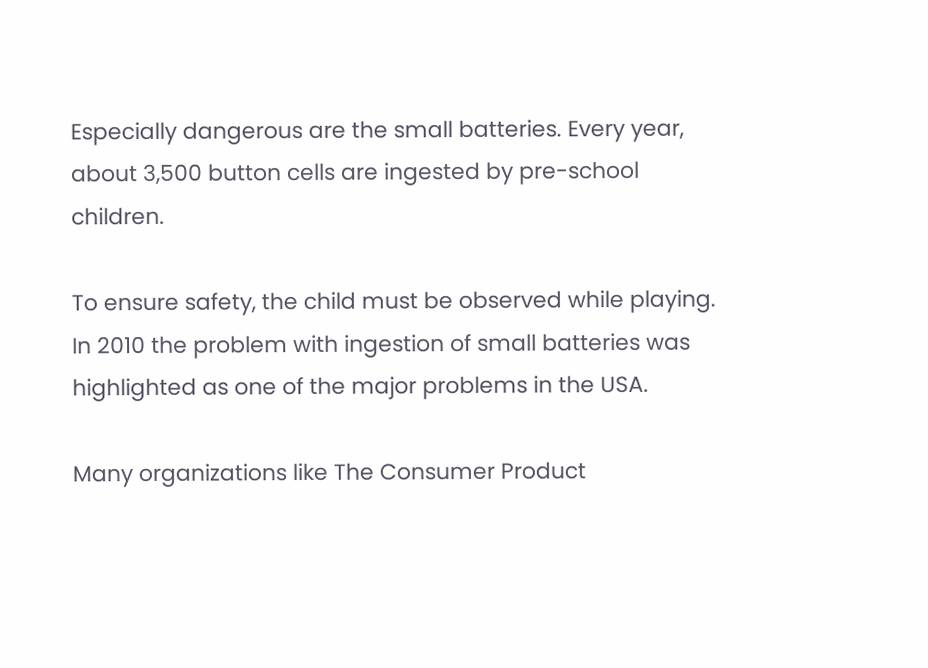Especially dangerous are the small batteries. Every year, about 3,500 button cells are ingested by pre-school children.

To ensure safety, the child must be observed while playing. In 2010 the problem with ingestion of small batteries was highlighted as one of the major problems in the USA.

Many organizations like The Consumer Product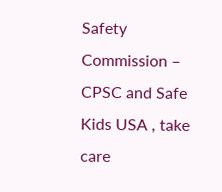Safety Commission – CPSC and Safe Kids USA , take care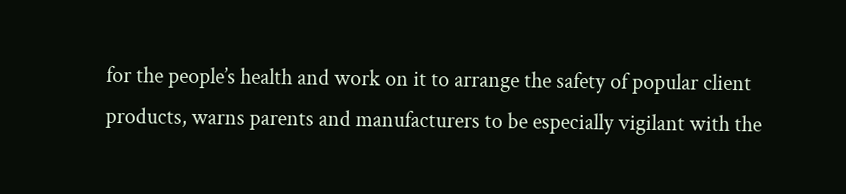for the people’s health and work on it to arrange the safety of popular client products, warns parents and manufacturers to be especially vigilant with the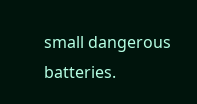small dangerous batteries.